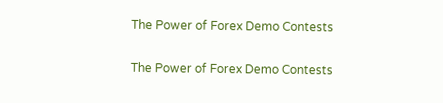The Power of Forex Demo Contests

The Power of Forex Demo Contests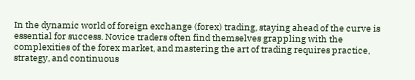In the dynamic world of foreign exchange (forex) trading, staying ahead of the curve is essential for success. Novice traders often find themselves grappling with the complexities of the forex market, and mastering the art of trading requires practice, strategy, and continuous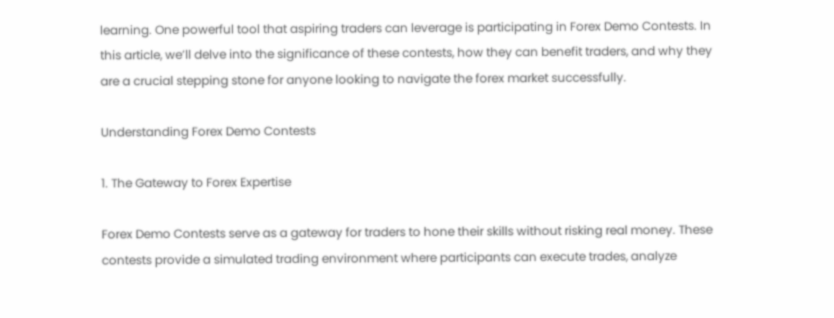learning. One powerful tool that aspiring traders can leverage is participating in Forex Demo Contests. In this article, we’ll delve into the significance of these contests, how they can benefit traders, and why they are a crucial stepping stone for anyone looking to navigate the forex market successfully.

Understanding Forex Demo Contests

1. The Gateway to Forex Expertise

Forex Demo Contests serve as a gateway for traders to hone their skills without risking real money. These contests provide a simulated trading environment where participants can execute trades, analyze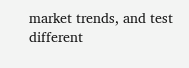market trends, and test different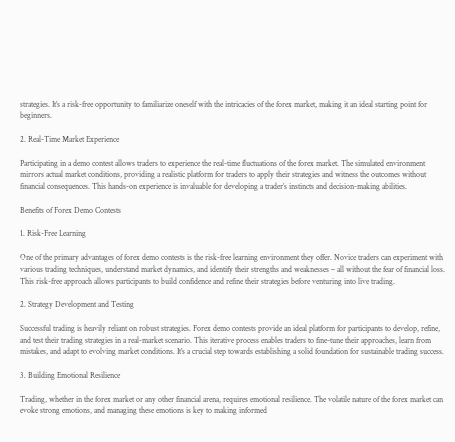strategies. It’s a risk-free opportunity to familiarize oneself with the intricacies of the forex market, making it an ideal starting point for beginners.

2. Real-Time Market Experience

Participating in a demo contest allows traders to experience the real-time fluctuations of the forex market. The simulated environment mirrors actual market conditions, providing a realistic platform for traders to apply their strategies and witness the outcomes without financial consequences. This hands-on experience is invaluable for developing a trader’s instincts and decision-making abilities.

Benefits of Forex Demo Contests

1. Risk-Free Learning

One of the primary advantages of forex demo contests is the risk-free learning environment they offer. Novice traders can experiment with various trading techniques, understand market dynamics, and identify their strengths and weaknesses – all without the fear of financial loss. This risk-free approach allows participants to build confidence and refine their strategies before venturing into live trading.

2. Strategy Development and Testing

Successful trading is heavily reliant on robust strategies. Forex demo contests provide an ideal platform for participants to develop, refine, and test their trading strategies in a real-market scenario. This iterative process enables traders to fine-tune their approaches, learn from mistakes, and adapt to evolving market conditions. It’s a crucial step towards establishing a solid foundation for sustainable trading success.

3. Building Emotional Resilience

Trading, whether in the forex market or any other financial arena, requires emotional resilience. The volatile nature of the forex market can evoke strong emotions, and managing these emotions is key to making informed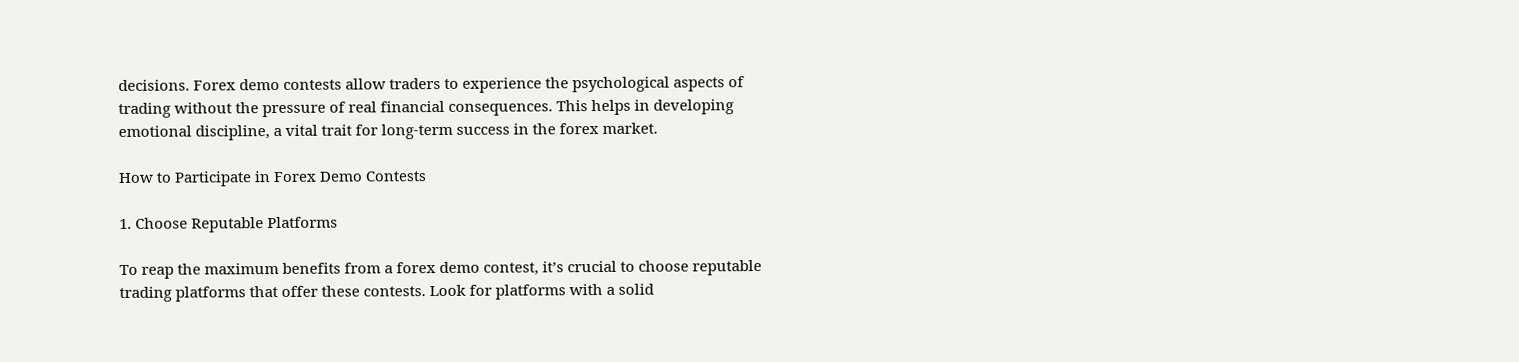decisions. Forex demo contests allow traders to experience the psychological aspects of trading without the pressure of real financial consequences. This helps in developing emotional discipline, a vital trait for long-term success in the forex market.

How to Participate in Forex Demo Contests

1. Choose Reputable Platforms

To reap the maximum benefits from a forex demo contest, it’s crucial to choose reputable trading platforms that offer these contests. Look for platforms with a solid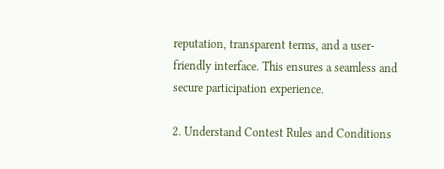reputation, transparent terms, and a user-friendly interface. This ensures a seamless and secure participation experience.

2. Understand Contest Rules and Conditions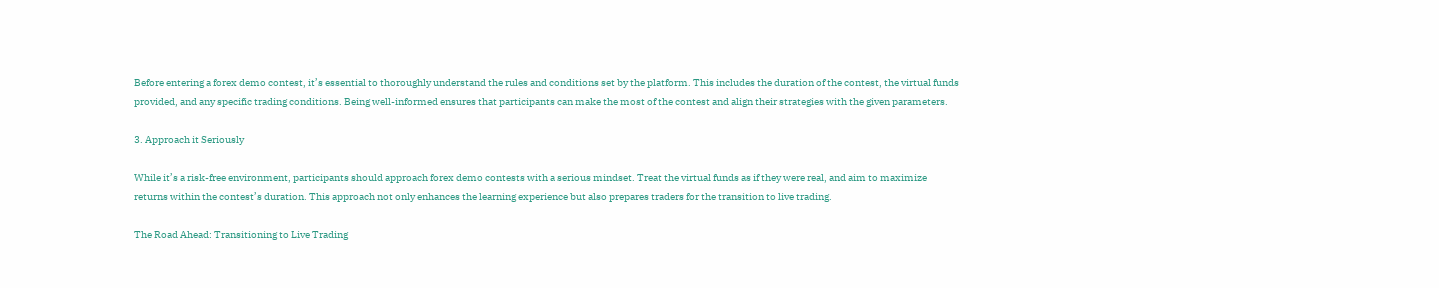Before entering a forex demo contest, it’s essential to thoroughly understand the rules and conditions set by the platform. This includes the duration of the contest, the virtual funds provided, and any specific trading conditions. Being well-informed ensures that participants can make the most of the contest and align their strategies with the given parameters.

3. Approach it Seriously

While it’s a risk-free environment, participants should approach forex demo contests with a serious mindset. Treat the virtual funds as if they were real, and aim to maximize returns within the contest’s duration. This approach not only enhances the learning experience but also prepares traders for the transition to live trading.

The Road Ahead: Transitioning to Live Trading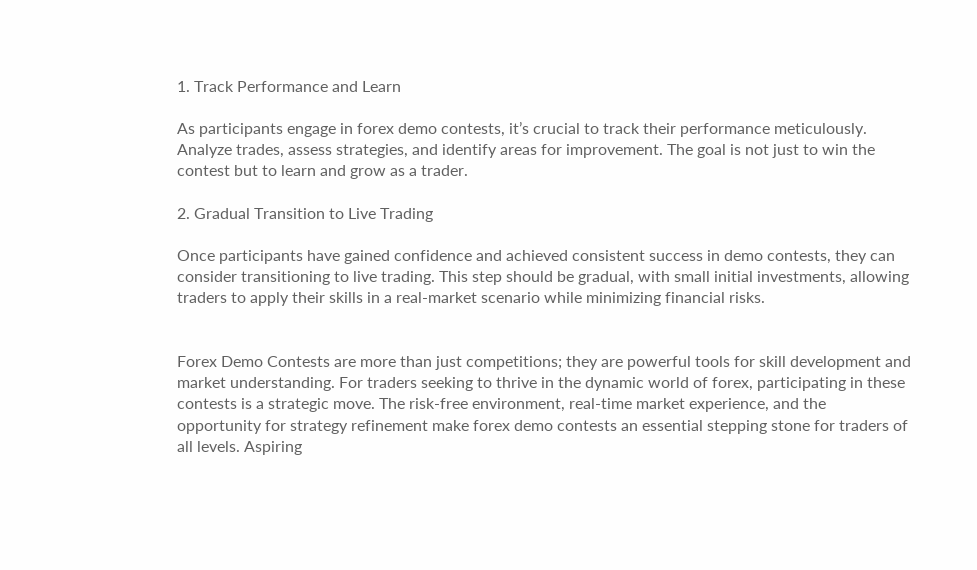1. Track Performance and Learn

As participants engage in forex demo contests, it’s crucial to track their performance meticulously. Analyze trades, assess strategies, and identify areas for improvement. The goal is not just to win the contest but to learn and grow as a trader.

2. Gradual Transition to Live Trading

Once participants have gained confidence and achieved consistent success in demo contests, they can consider transitioning to live trading. This step should be gradual, with small initial investments, allowing traders to apply their skills in a real-market scenario while minimizing financial risks.


Forex Demo Contests are more than just competitions; they are powerful tools for skill development and market understanding. For traders seeking to thrive in the dynamic world of forex, participating in these contests is a strategic move. The risk-free environment, real-time market experience, and the opportunity for strategy refinement make forex demo contests an essential stepping stone for traders of all levels. Aspiring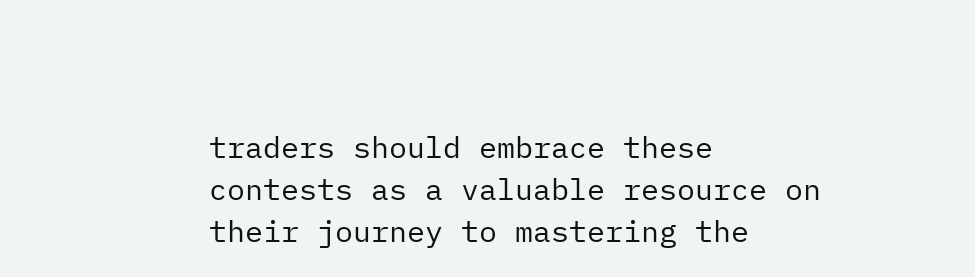traders should embrace these contests as a valuable resource on their journey to mastering the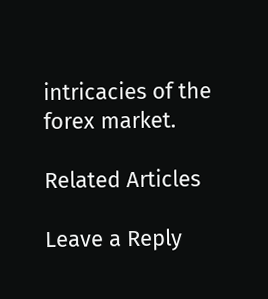intricacies of the forex market.

Related Articles

Leave a Reply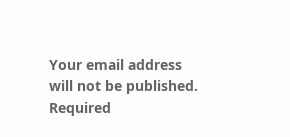Your email address will not be published. Required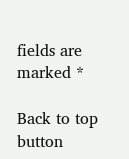fields are marked *

Back to top button